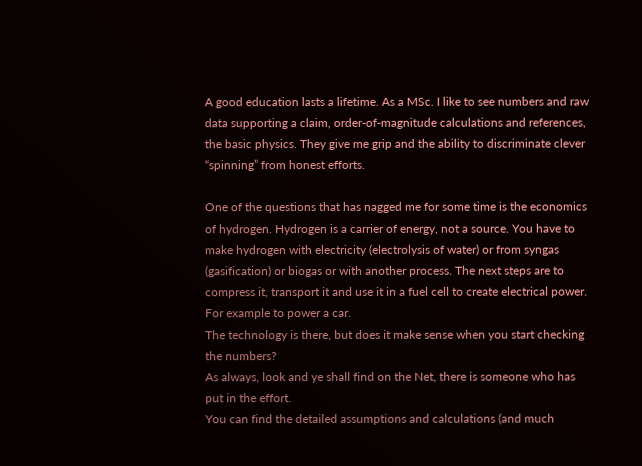A good education lasts a lifetime. As a MSc. I like to see numbers and raw data supporting a claim, order-of-magnitude calculations and references, the basic physics. They give me grip and the ability to discriminate clever “spinning” from honest efforts.

One of the questions that has nagged me for some time is the economics of hydrogen. Hydrogen is a carrier of energy, not a source. You have to make hydrogen with electricity (electrolysis of water) or from syngas (gasification) or biogas or with another process. The next steps are to compress it, transport it and use it in a fuel cell to create electrical power.  For example to power a car.
The technology is there, but does it make sense when you start checking the numbers?
As always, look and ye shall find on the Net, there is someone who has put in the effort.
You can find the detailed assumptions and calculations (and much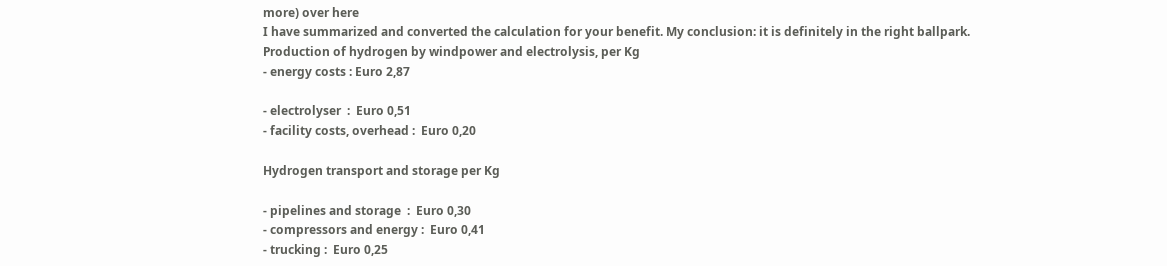more) over here
I have summarized and converted the calculation for your benefit. My conclusion: it is definitely in the right ballpark.
Production of hydrogen by windpower and electrolysis, per Kg
- energy costs : Euro 2,87

- electrolyser  :  Euro 0,51
- facility costs, overhead :  Euro 0,20

Hydrogen transport and storage per Kg

- pipelines and storage  :  Euro 0,30
- compressors and energy :  Euro 0,41
- trucking :  Euro 0,25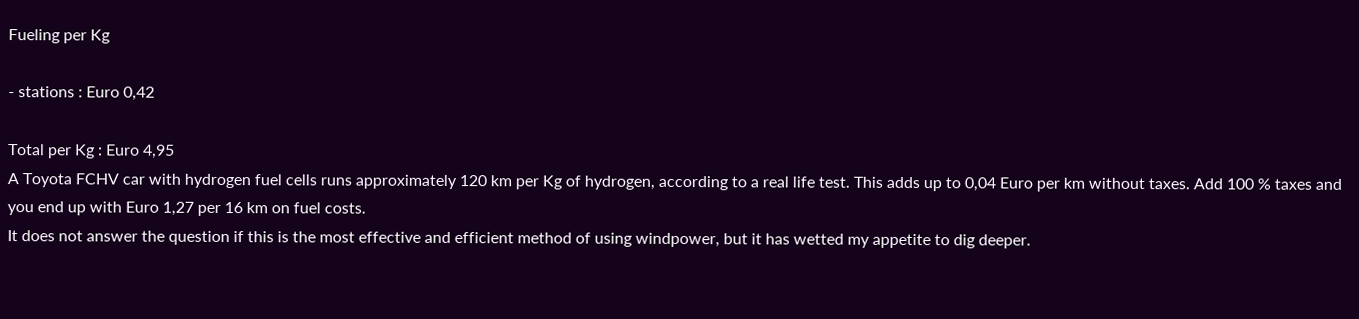Fueling per Kg

- stations : Euro 0,42

Total per Kg : Euro 4,95
A Toyota FCHV car with hydrogen fuel cells runs approximately 120 km per Kg of hydrogen, according to a real life test. This adds up to 0,04 Euro per km without taxes. Add 100 % taxes and you end up with Euro 1,27 per 16 km on fuel costs.
It does not answer the question if this is the most effective and efficient method of using windpower, but it has wetted my appetite to dig deeper.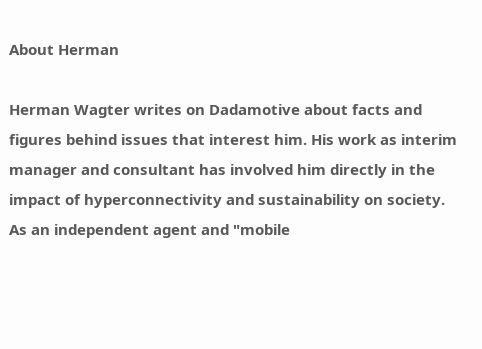About Herman

Herman Wagter writes on Dadamotive about facts and figures behind issues that interest him. His work as interim manager and consultant has involved him directly in the impact of hyperconnectivity and sustainability on society. As an independent agent and "mobile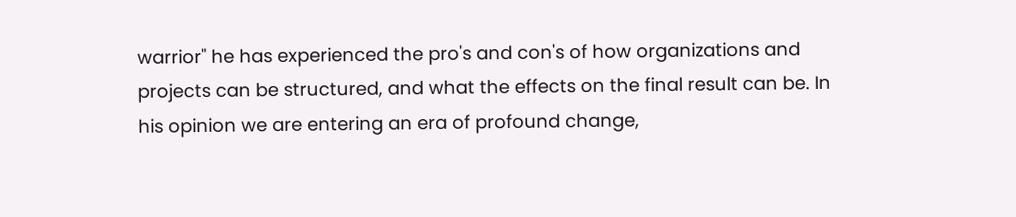warrior" he has experienced the pro's and con's of how organizations and projects can be structured, and what the effects on the final result can be. In his opinion we are entering an era of profound change,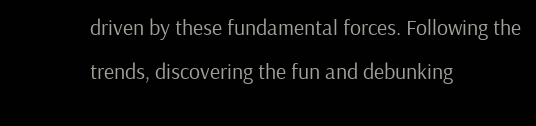driven by these fundamental forces. Following the trends, discovering the fun and debunking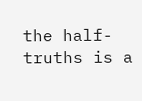the half-truths is a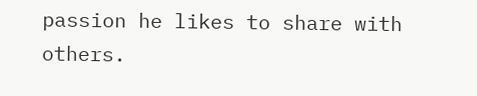passion he likes to share with others.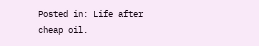Posted in: Life after cheap oil.